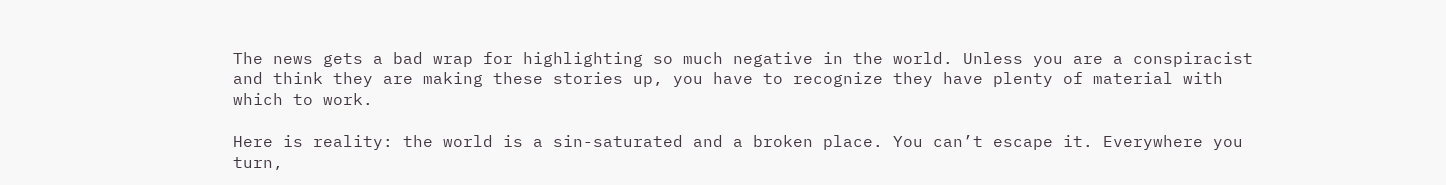The news gets a bad wrap for highlighting so much negative in the world. Unless you are a conspiracist and think they are making these stories up, you have to recognize they have plenty of material with which to work.

Here is reality: the world is a sin-saturated and a broken place. You can’t escape it. Everywhere you turn,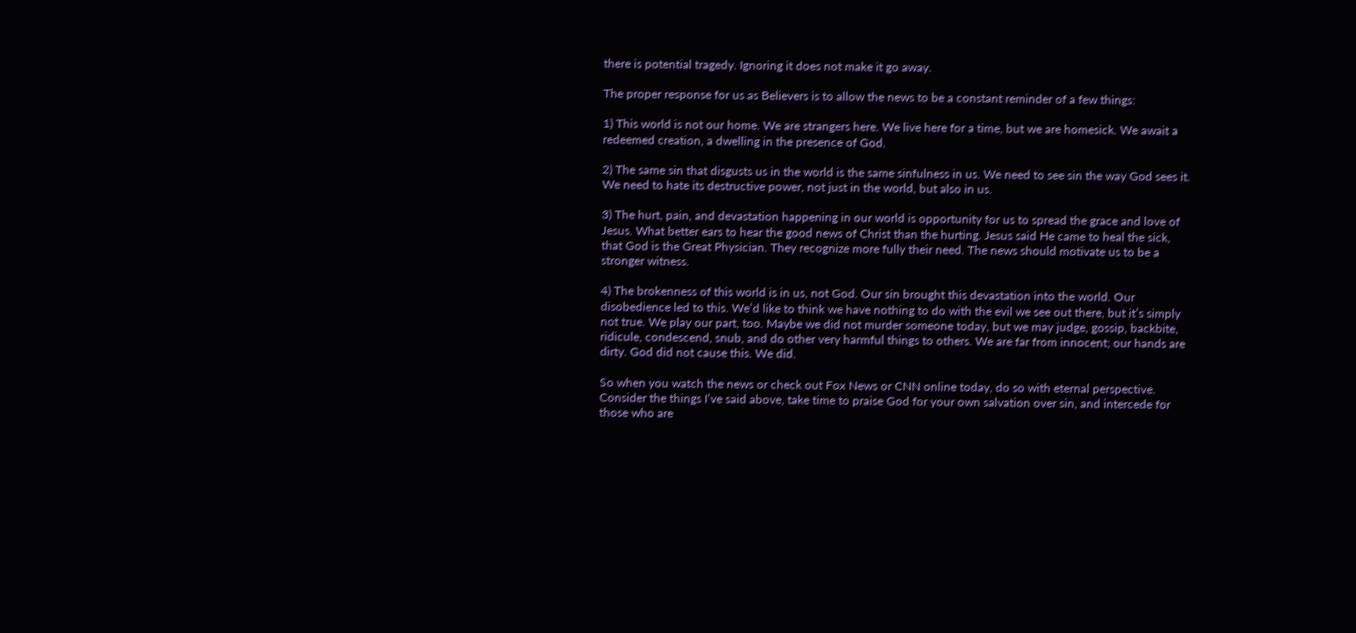there is potential tragedy. Ignoring it does not make it go away.

The proper response for us as Believers is to allow the news to be a constant reminder of a few things:

1) This world is not our home. We are strangers here. We live here for a time, but we are homesick. We await a redeemed creation, a dwelling in the presence of God.

2) The same sin that disgusts us in the world is the same sinfulness in us. We need to see sin the way God sees it. We need to hate its destructive power, not just in the world, but also in us.

3) The hurt, pain, and devastation happening in our world is opportunity for us to spread the grace and love of Jesus. What better ears to hear the good news of Christ than the hurting. Jesus said He came to heal the sick, that God is the Great Physician. They recognize more fully their need. The news should motivate us to be a stronger witness.

4) The brokenness of this world is in us, not God. Our sin brought this devastation into the world. Our disobedience led to this. We’d like to think we have nothing to do with the evil we see out there, but it’s simply not true. We play our part, too. Maybe we did not murder someone today, but we may judge, gossip, backbite, ridicule, condescend, snub, and do other very harmful things to others. We are far from innocent; our hands are dirty. God did not cause this. We did.

So when you watch the news or check out Fox News or CNN online today, do so with eternal perspective. Consider the things I’ve said above, take time to praise God for your own salvation over sin, and intercede for those who are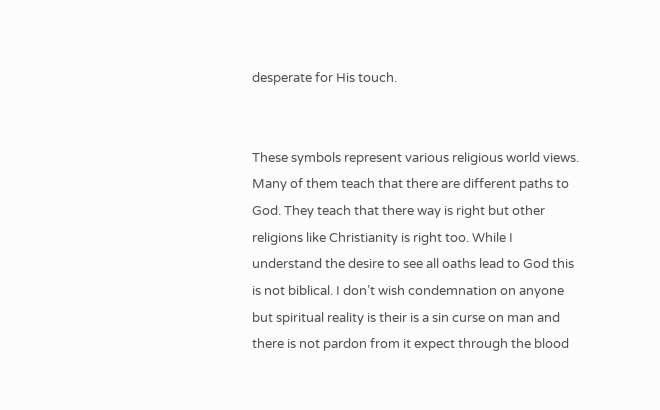desperate for His touch.


These symbols represent various religious world views. Many of them teach that there are different paths to God. They teach that there way is right but other religions like Christianity is right too. While I understand the desire to see all oaths lead to God this is not biblical. I don’t wish condemnation on anyone but spiritual reality is their is a sin curse on man and there is not pardon from it expect through the blood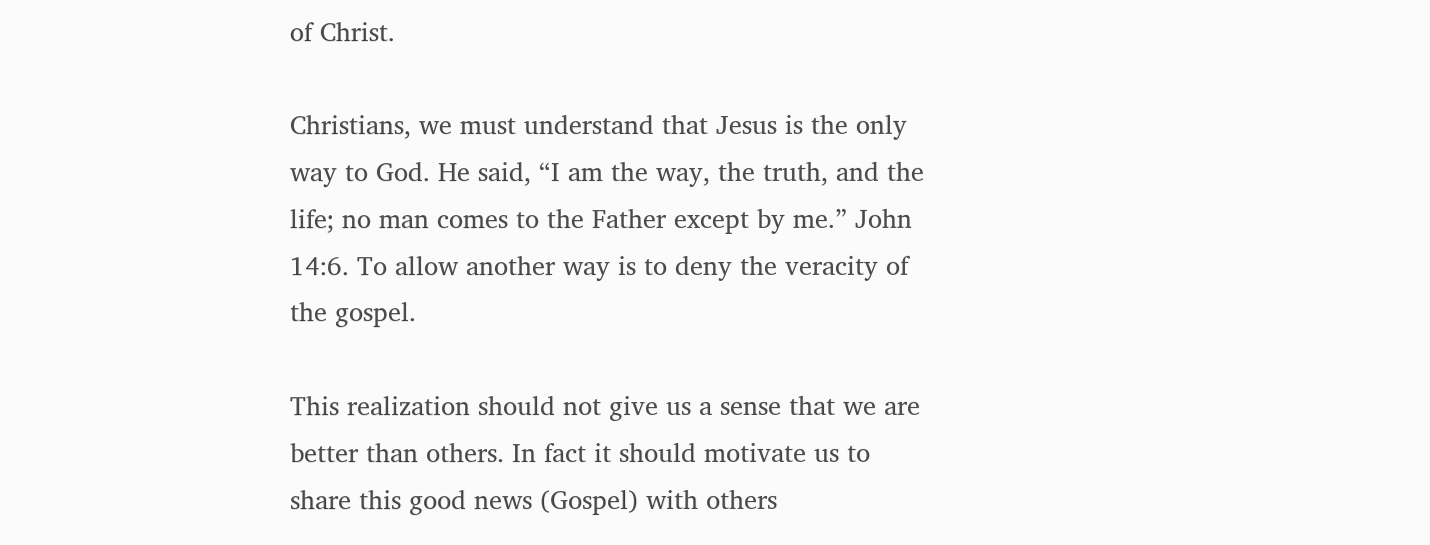of Christ.

Christians, we must understand that Jesus is the only way to God. He said, “I am the way, the truth, and the life; no man comes to the Father except by me.” John 14:6. To allow another way is to deny the veracity of the gospel.

This realization should not give us a sense that we are better than others. In fact it should motivate us to share this good news (Gospel) with others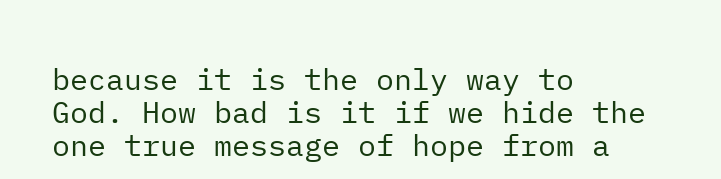because it is the only way to God. How bad is it if we hide the one true message of hope from a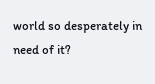world so desperately in need of it?